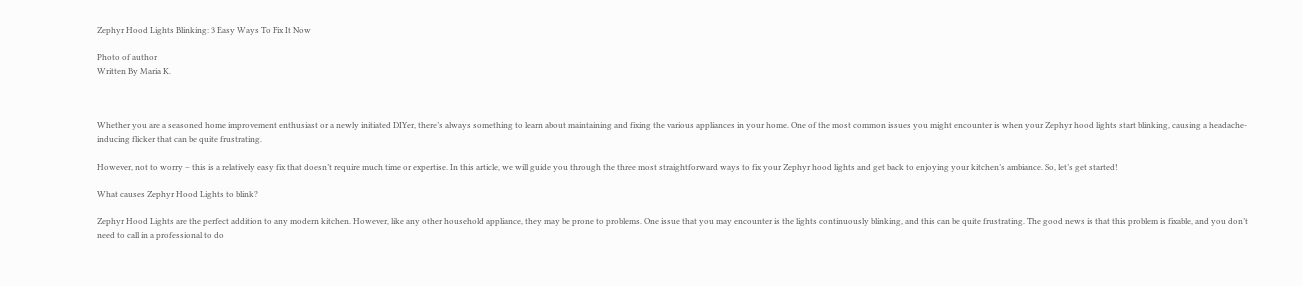Zephyr Hood Lights Blinking: 3 Easy Ways To Fix It Now

Photo of author
Written By Maria K.



Whether you are a seasoned home improvement enthusiast or a newly initiated DIYer, there’s always something to learn about maintaining and fixing the various appliances in your home. One of the most common issues you might encounter is when your Zephyr hood lights start blinking, causing a headache-inducing flicker that can be quite frustrating.

However, not to worry – this is a relatively easy fix that doesn’t require much time or expertise. In this article, we will guide you through the three most straightforward ways to fix your Zephyr hood lights and get back to enjoying your kitchen’s ambiance. So, let’s get started!

What causes Zephyr Hood Lights to blink?

Zephyr Hood Lights are the perfect addition to any modern kitchen. However, like any other household appliance, they may be prone to problems. One issue that you may encounter is the lights continuously blinking, and this can be quite frustrating. The good news is that this problem is fixable, and you don’t need to call in a professional to do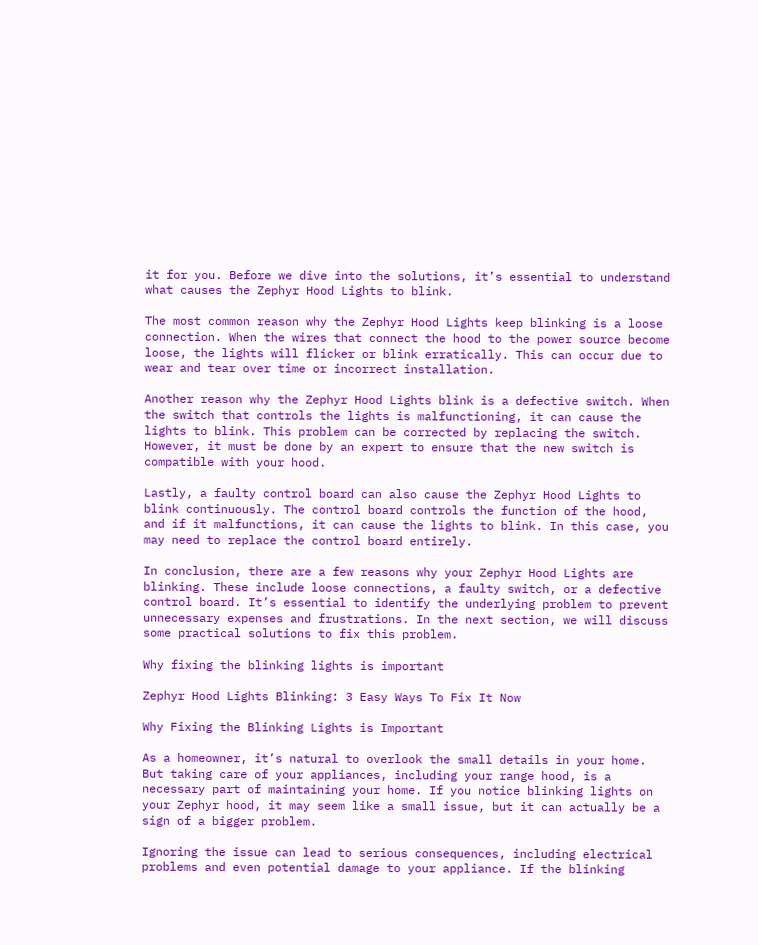it for you. Before we dive into the solutions, it’s essential to understand what causes the Zephyr Hood Lights to blink.

The most common reason why the Zephyr Hood Lights keep blinking is a loose connection. When the wires that connect the hood to the power source become loose, the lights will flicker or blink erratically. This can occur due to wear and tear over time or incorrect installation.

Another reason why the Zephyr Hood Lights blink is a defective switch. When the switch that controls the lights is malfunctioning, it can cause the lights to blink. This problem can be corrected by replacing the switch. However, it must be done by an expert to ensure that the new switch is compatible with your hood.

Lastly, a faulty control board can also cause the Zephyr Hood Lights to blink continuously. The control board controls the function of the hood, and if it malfunctions, it can cause the lights to blink. In this case, you may need to replace the control board entirely.

In conclusion, there are a few reasons why your Zephyr Hood Lights are blinking. These include loose connections, a faulty switch, or a defective control board. It’s essential to identify the underlying problem to prevent unnecessary expenses and frustrations. In the next section, we will discuss some practical solutions to fix this problem.

Why fixing the blinking lights is important

Zephyr Hood Lights Blinking: 3 Easy Ways To Fix It Now

Why Fixing the Blinking Lights is Important

As a homeowner, it’s natural to overlook the small details in your home. But taking care of your appliances, including your range hood, is a necessary part of maintaining your home. If you notice blinking lights on your Zephyr hood, it may seem like a small issue, but it can actually be a sign of a bigger problem.

Ignoring the issue can lead to serious consequences, including electrical problems and even potential damage to your appliance. If the blinking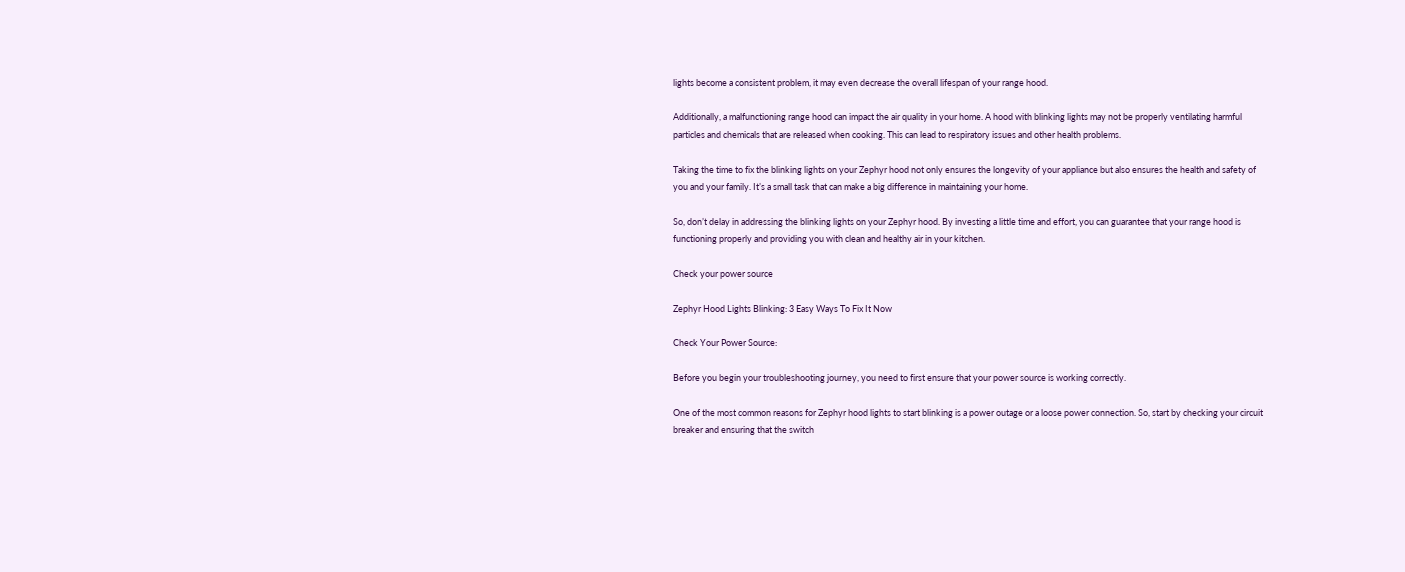lights become a consistent problem, it may even decrease the overall lifespan of your range hood.

Additionally, a malfunctioning range hood can impact the air quality in your home. A hood with blinking lights may not be properly ventilating harmful particles and chemicals that are released when cooking. This can lead to respiratory issues and other health problems.

Taking the time to fix the blinking lights on your Zephyr hood not only ensures the longevity of your appliance but also ensures the health and safety of you and your family. It’s a small task that can make a big difference in maintaining your home.

So, don’t delay in addressing the blinking lights on your Zephyr hood. By investing a little time and effort, you can guarantee that your range hood is functioning properly and providing you with clean and healthy air in your kitchen.

Check your power source

Zephyr Hood Lights Blinking: 3 Easy Ways To Fix It Now

Check Your Power Source:

Before you begin your troubleshooting journey, you need to first ensure that your power source is working correctly.

One of the most common reasons for Zephyr hood lights to start blinking is a power outage or a loose power connection. So, start by checking your circuit breaker and ensuring that the switch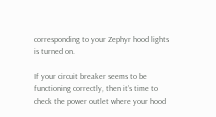corresponding to your Zephyr hood lights is turned on.

If your circuit breaker seems to be functioning correctly, then it’s time to check the power outlet where your hood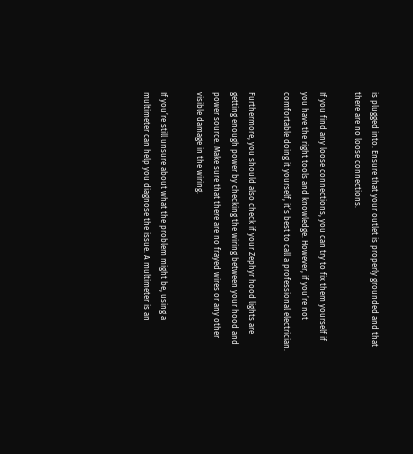is plugged into. Ensure that your outlet is properly grounded and that there are no loose connections.

If you find any loose connections, you can try to fix them yourself if you have the right tools and knowledge. However, if you’re not comfortable doing it yourself, it’s best to call a professional electrician.

Furthermore, you should also check if your Zephyr hood lights are getting enough power by checking the wiring between your hood and power source. Make sure that there are no frayed wires or any other visible damage in the wiring.

If you’re still unsure about what the problem might be, using a multimeter can help you diagnose the issue. A multimeter is an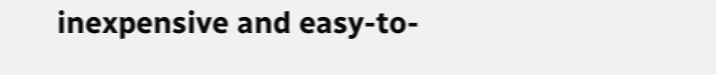inexpensive and easy-to-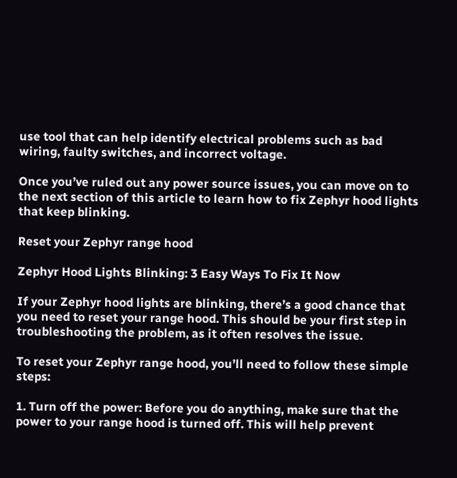use tool that can help identify electrical problems such as bad wiring, faulty switches, and incorrect voltage.

Once you’ve ruled out any power source issues, you can move on to the next section of this article to learn how to fix Zephyr hood lights that keep blinking.

Reset your Zephyr range hood

Zephyr Hood Lights Blinking: 3 Easy Ways To Fix It Now

If your Zephyr hood lights are blinking, there’s a good chance that you need to reset your range hood. This should be your first step in troubleshooting the problem, as it often resolves the issue.

To reset your Zephyr range hood, you’ll need to follow these simple steps:

1. Turn off the power: Before you do anything, make sure that the power to your range hood is turned off. This will help prevent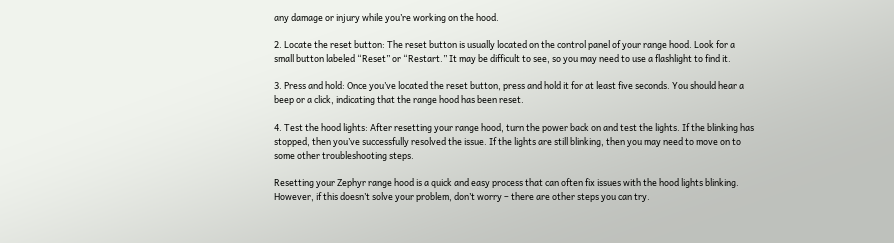any damage or injury while you’re working on the hood.

2. Locate the reset button: The reset button is usually located on the control panel of your range hood. Look for a small button labeled “Reset” or “Restart.” It may be difficult to see, so you may need to use a flashlight to find it.

3. Press and hold: Once you’ve located the reset button, press and hold it for at least five seconds. You should hear a beep or a click, indicating that the range hood has been reset.

4. Test the hood lights: After resetting your range hood, turn the power back on and test the lights. If the blinking has stopped, then you’ve successfully resolved the issue. If the lights are still blinking, then you may need to move on to some other troubleshooting steps.

Resetting your Zephyr range hood is a quick and easy process that can often fix issues with the hood lights blinking. However, if this doesn’t solve your problem, don’t worry – there are other steps you can try.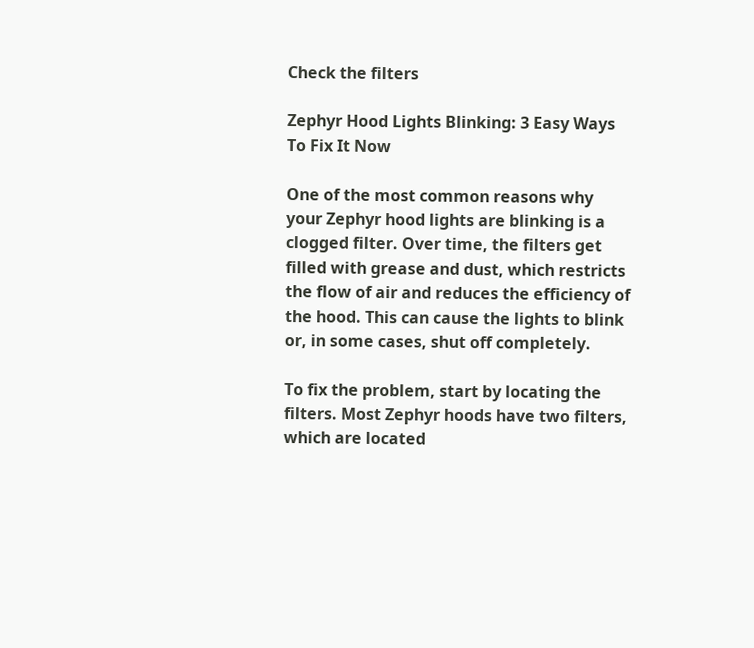Check the filters

Zephyr Hood Lights Blinking: 3 Easy Ways To Fix It Now

One of the most common reasons why your Zephyr hood lights are blinking is a clogged filter. Over time, the filters get filled with grease and dust, which restricts the flow of air and reduces the efficiency of the hood. This can cause the lights to blink or, in some cases, shut off completely.

To fix the problem, start by locating the filters. Most Zephyr hoods have two filters, which are located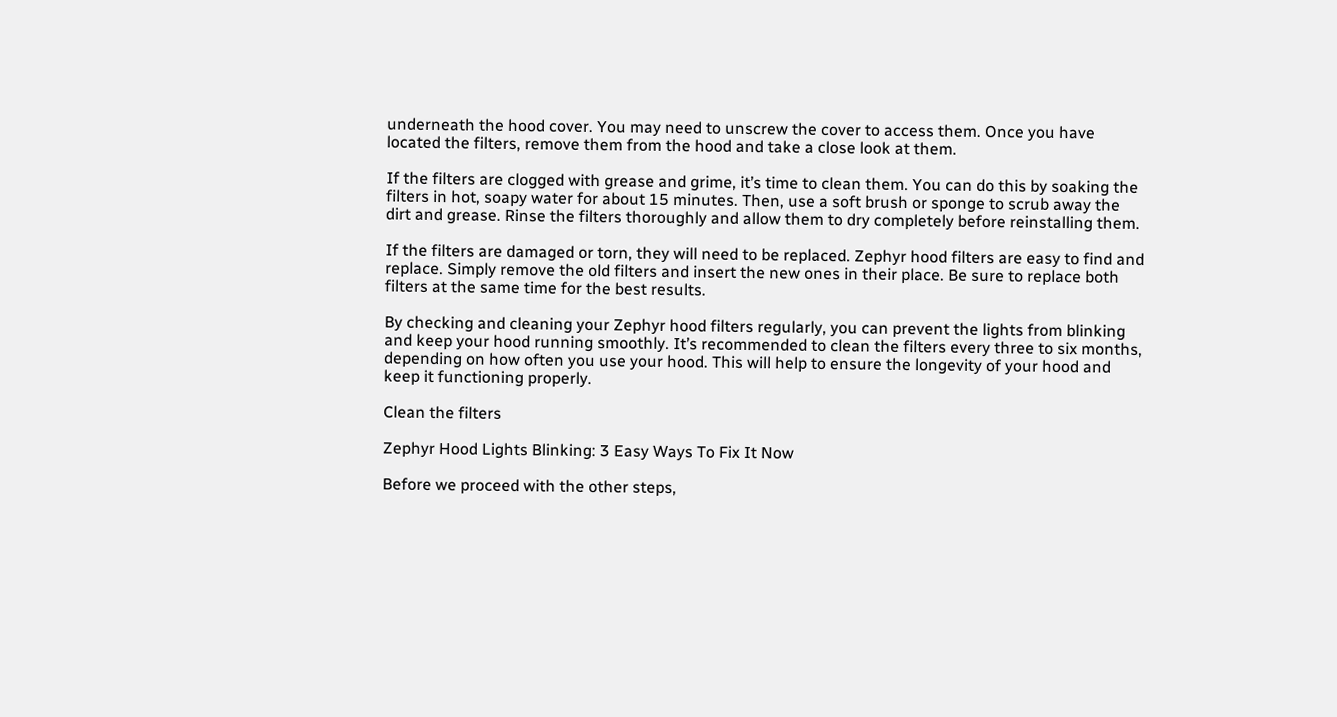underneath the hood cover. You may need to unscrew the cover to access them. Once you have located the filters, remove them from the hood and take a close look at them.

If the filters are clogged with grease and grime, it’s time to clean them. You can do this by soaking the filters in hot, soapy water for about 15 minutes. Then, use a soft brush or sponge to scrub away the dirt and grease. Rinse the filters thoroughly and allow them to dry completely before reinstalling them.

If the filters are damaged or torn, they will need to be replaced. Zephyr hood filters are easy to find and replace. Simply remove the old filters and insert the new ones in their place. Be sure to replace both filters at the same time for the best results.

By checking and cleaning your Zephyr hood filters regularly, you can prevent the lights from blinking and keep your hood running smoothly. It’s recommended to clean the filters every three to six months, depending on how often you use your hood. This will help to ensure the longevity of your hood and keep it functioning properly.

Clean the filters

Zephyr Hood Lights Blinking: 3 Easy Ways To Fix It Now

Before we proceed with the other steps,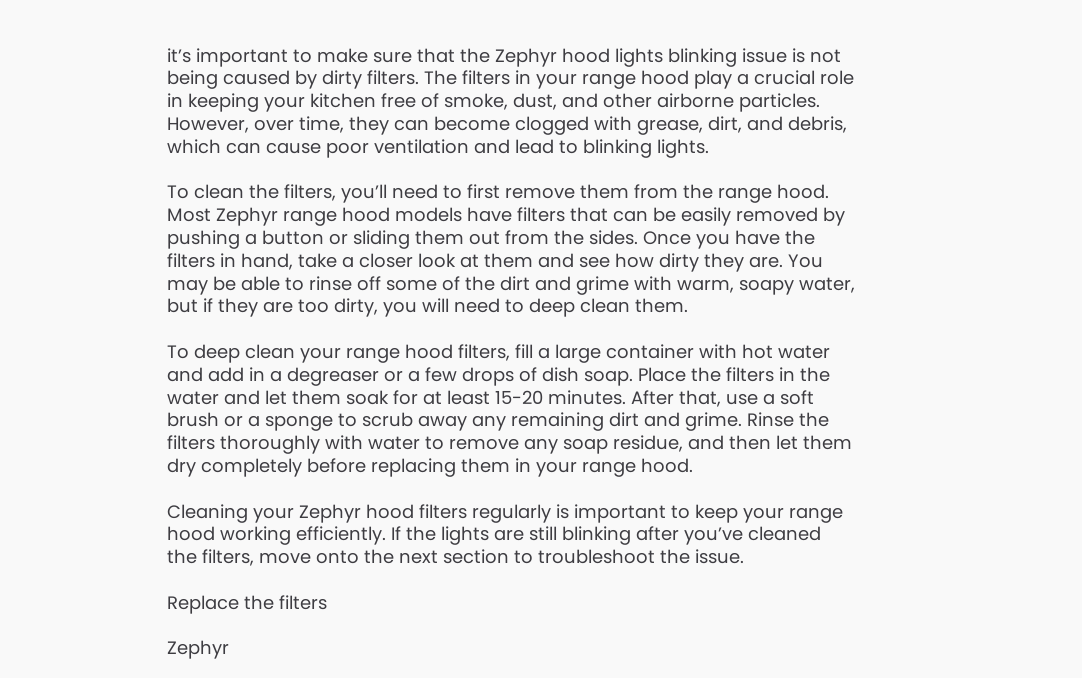it’s important to make sure that the Zephyr hood lights blinking issue is not being caused by dirty filters. The filters in your range hood play a crucial role in keeping your kitchen free of smoke, dust, and other airborne particles. However, over time, they can become clogged with grease, dirt, and debris, which can cause poor ventilation and lead to blinking lights.

To clean the filters, you’ll need to first remove them from the range hood. Most Zephyr range hood models have filters that can be easily removed by pushing a button or sliding them out from the sides. Once you have the filters in hand, take a closer look at them and see how dirty they are. You may be able to rinse off some of the dirt and grime with warm, soapy water, but if they are too dirty, you will need to deep clean them.

To deep clean your range hood filters, fill a large container with hot water and add in a degreaser or a few drops of dish soap. Place the filters in the water and let them soak for at least 15-20 minutes. After that, use a soft brush or a sponge to scrub away any remaining dirt and grime. Rinse the filters thoroughly with water to remove any soap residue, and then let them dry completely before replacing them in your range hood.

Cleaning your Zephyr hood filters regularly is important to keep your range hood working efficiently. If the lights are still blinking after you’ve cleaned the filters, move onto the next section to troubleshoot the issue.

Replace the filters

Zephyr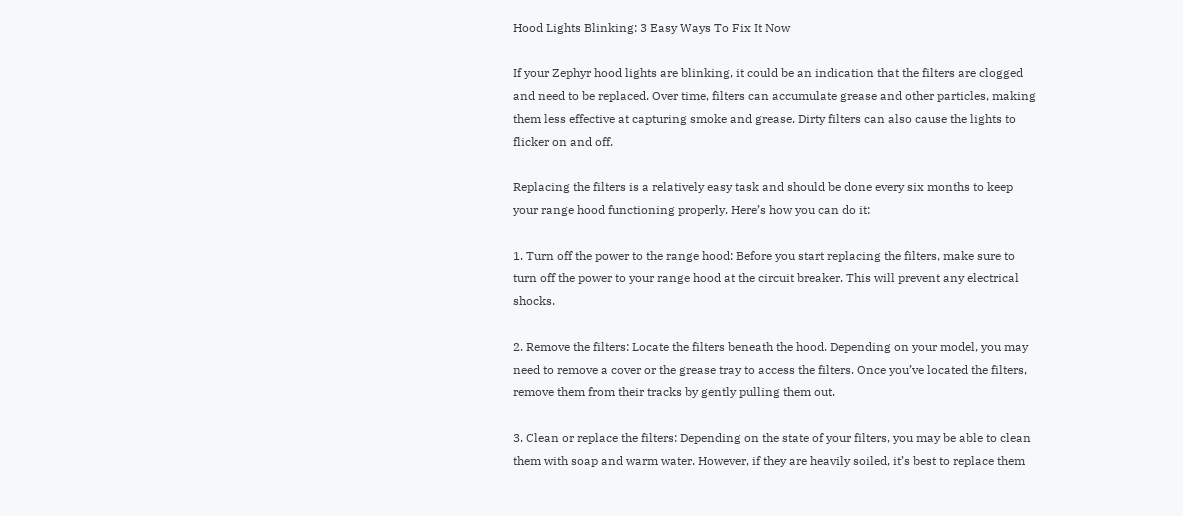Hood Lights Blinking: 3 Easy Ways To Fix It Now

If your Zephyr hood lights are blinking, it could be an indication that the filters are clogged and need to be replaced. Over time, filters can accumulate grease and other particles, making them less effective at capturing smoke and grease. Dirty filters can also cause the lights to flicker on and off.

Replacing the filters is a relatively easy task and should be done every six months to keep your range hood functioning properly. Here’s how you can do it:

1. Turn off the power to the range hood: Before you start replacing the filters, make sure to turn off the power to your range hood at the circuit breaker. This will prevent any electrical shocks.

2. Remove the filters: Locate the filters beneath the hood. Depending on your model, you may need to remove a cover or the grease tray to access the filters. Once you’ve located the filters, remove them from their tracks by gently pulling them out.

3. Clean or replace the filters: Depending on the state of your filters, you may be able to clean them with soap and warm water. However, if they are heavily soiled, it’s best to replace them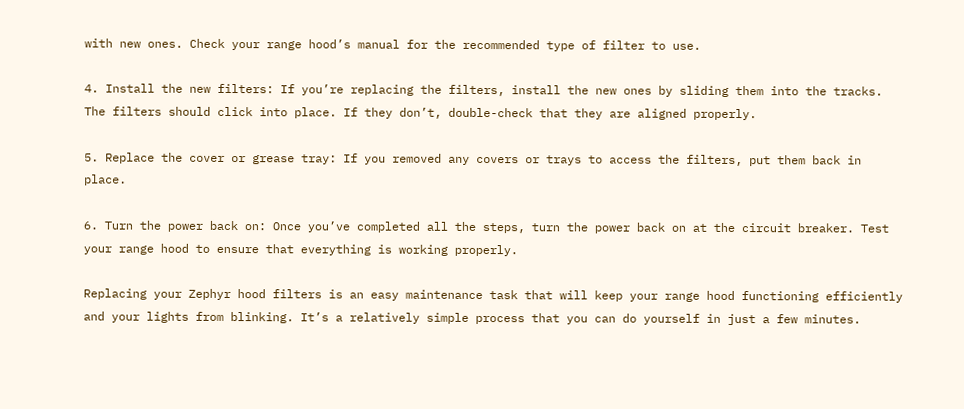with new ones. Check your range hood’s manual for the recommended type of filter to use.

4. Install the new filters: If you’re replacing the filters, install the new ones by sliding them into the tracks. The filters should click into place. If they don’t, double-check that they are aligned properly.

5. Replace the cover or grease tray: If you removed any covers or trays to access the filters, put them back in place.

6. Turn the power back on: Once you’ve completed all the steps, turn the power back on at the circuit breaker. Test your range hood to ensure that everything is working properly.

Replacing your Zephyr hood filters is an easy maintenance task that will keep your range hood functioning efficiently and your lights from blinking. It’s a relatively simple process that you can do yourself in just a few minutes.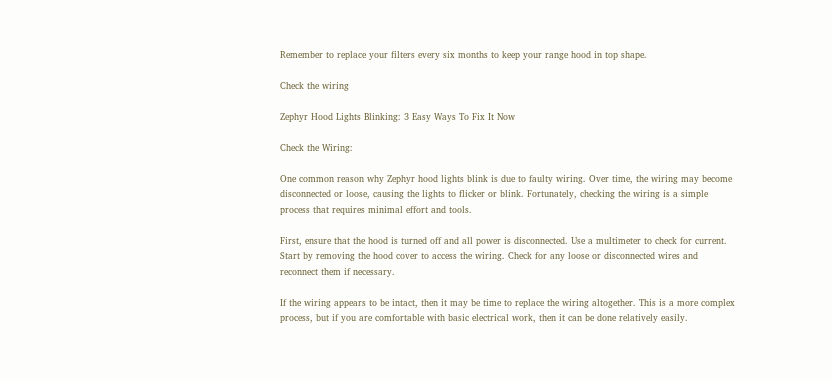Remember to replace your filters every six months to keep your range hood in top shape.

Check the wiring

Zephyr Hood Lights Blinking: 3 Easy Ways To Fix It Now

Check the Wiring:

One common reason why Zephyr hood lights blink is due to faulty wiring. Over time, the wiring may become disconnected or loose, causing the lights to flicker or blink. Fortunately, checking the wiring is a simple process that requires minimal effort and tools.

First, ensure that the hood is turned off and all power is disconnected. Use a multimeter to check for current. Start by removing the hood cover to access the wiring. Check for any loose or disconnected wires and reconnect them if necessary.

If the wiring appears to be intact, then it may be time to replace the wiring altogether. This is a more complex process, but if you are comfortable with basic electrical work, then it can be done relatively easily.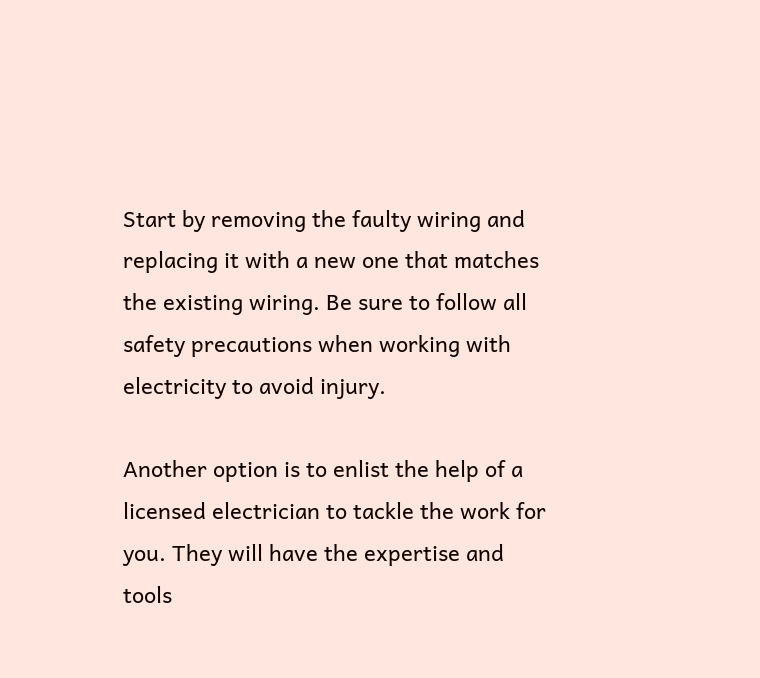Start by removing the faulty wiring and replacing it with a new one that matches the existing wiring. Be sure to follow all safety precautions when working with electricity to avoid injury.

Another option is to enlist the help of a licensed electrician to tackle the work for you. They will have the expertise and tools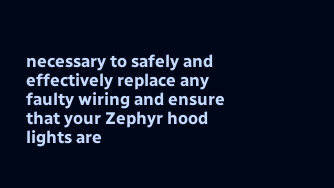necessary to safely and effectively replace any faulty wiring and ensure that your Zephyr hood lights are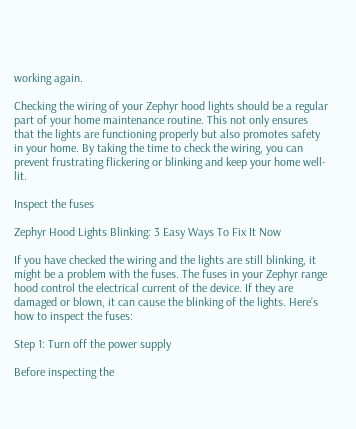working again.

Checking the wiring of your Zephyr hood lights should be a regular part of your home maintenance routine. This not only ensures that the lights are functioning properly but also promotes safety in your home. By taking the time to check the wiring, you can prevent frustrating flickering or blinking and keep your home well-lit.

Inspect the fuses

Zephyr Hood Lights Blinking: 3 Easy Ways To Fix It Now

If you have checked the wiring and the lights are still blinking, it might be a problem with the fuses. The fuses in your Zephyr range hood control the electrical current of the device. If they are damaged or blown, it can cause the blinking of the lights. Here’s how to inspect the fuses:

Step 1: Turn off the power supply

Before inspecting the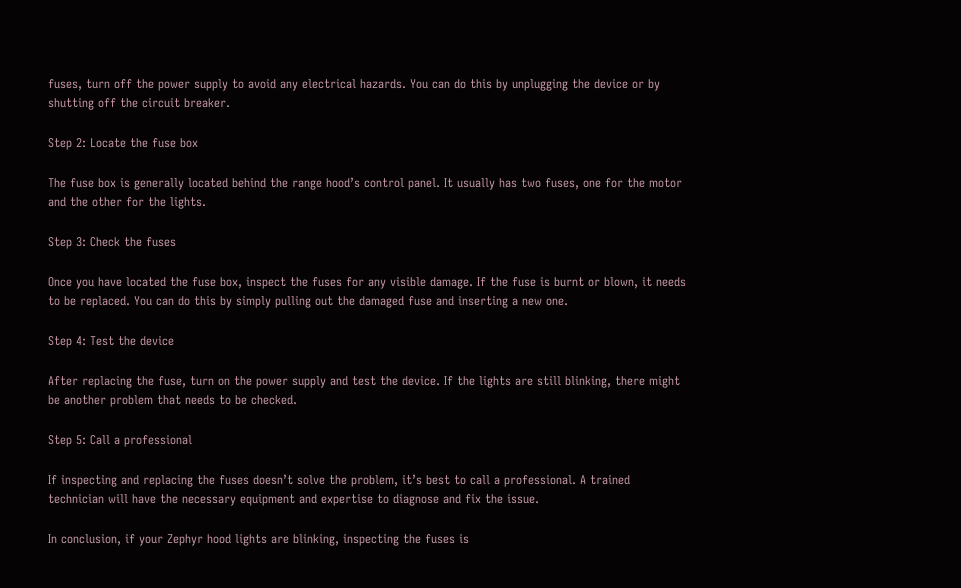fuses, turn off the power supply to avoid any electrical hazards. You can do this by unplugging the device or by shutting off the circuit breaker.

Step 2: Locate the fuse box

The fuse box is generally located behind the range hood’s control panel. It usually has two fuses, one for the motor and the other for the lights.

Step 3: Check the fuses

Once you have located the fuse box, inspect the fuses for any visible damage. If the fuse is burnt or blown, it needs to be replaced. You can do this by simply pulling out the damaged fuse and inserting a new one.

Step 4: Test the device

After replacing the fuse, turn on the power supply and test the device. If the lights are still blinking, there might be another problem that needs to be checked.

Step 5: Call a professional

If inspecting and replacing the fuses doesn’t solve the problem, it’s best to call a professional. A trained technician will have the necessary equipment and expertise to diagnose and fix the issue.

In conclusion, if your Zephyr hood lights are blinking, inspecting the fuses is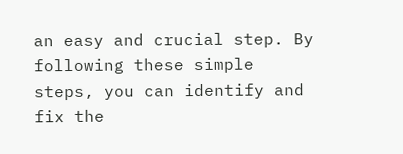an easy and crucial step. By following these simple steps, you can identify and fix the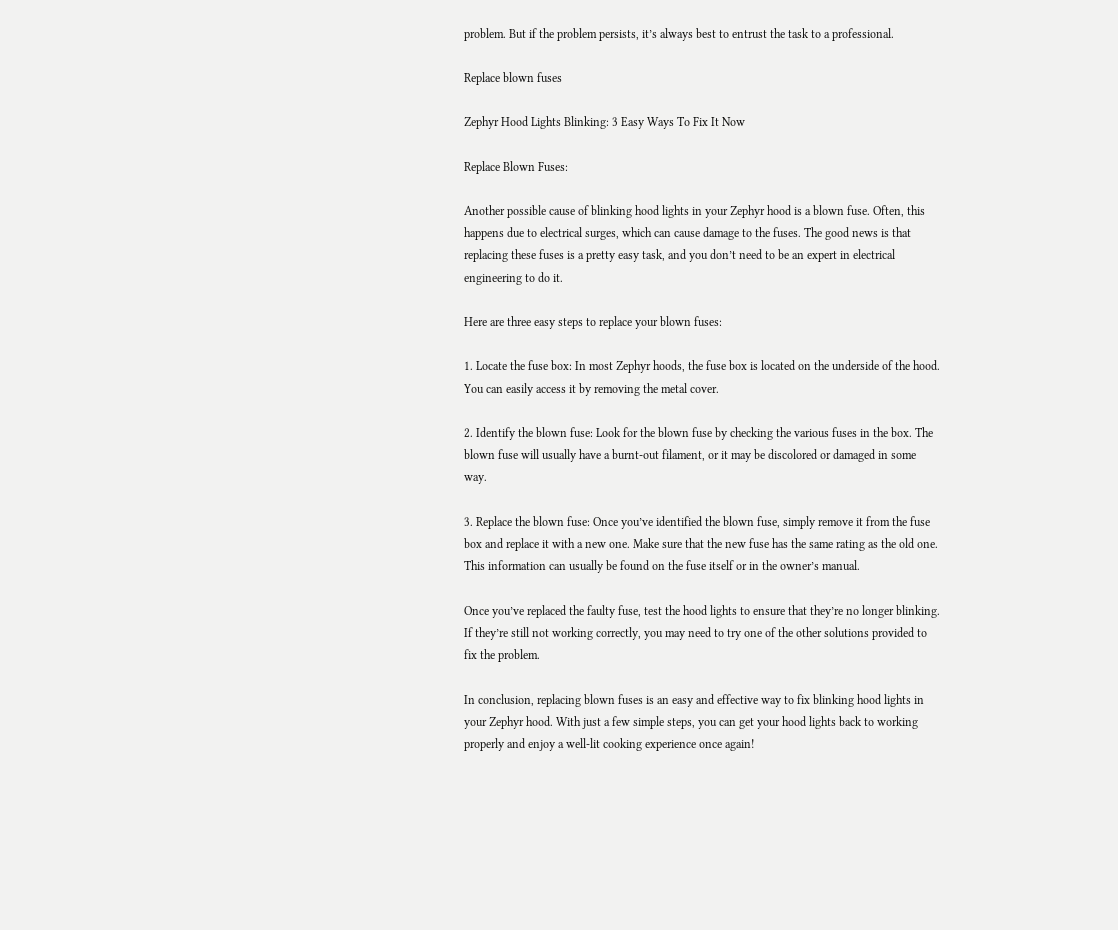problem. But if the problem persists, it’s always best to entrust the task to a professional.

Replace blown fuses

Zephyr Hood Lights Blinking: 3 Easy Ways To Fix It Now

Replace Blown Fuses:

Another possible cause of blinking hood lights in your Zephyr hood is a blown fuse. Often, this happens due to electrical surges, which can cause damage to the fuses. The good news is that replacing these fuses is a pretty easy task, and you don’t need to be an expert in electrical engineering to do it.

Here are three easy steps to replace your blown fuses:

1. Locate the fuse box: In most Zephyr hoods, the fuse box is located on the underside of the hood. You can easily access it by removing the metal cover.

2. Identify the blown fuse: Look for the blown fuse by checking the various fuses in the box. The blown fuse will usually have a burnt-out filament, or it may be discolored or damaged in some way.

3. Replace the blown fuse: Once you’ve identified the blown fuse, simply remove it from the fuse box and replace it with a new one. Make sure that the new fuse has the same rating as the old one. This information can usually be found on the fuse itself or in the owner’s manual.

Once you’ve replaced the faulty fuse, test the hood lights to ensure that they’re no longer blinking. If they’re still not working correctly, you may need to try one of the other solutions provided to fix the problem.

In conclusion, replacing blown fuses is an easy and effective way to fix blinking hood lights in your Zephyr hood. With just a few simple steps, you can get your hood lights back to working properly and enjoy a well-lit cooking experience once again!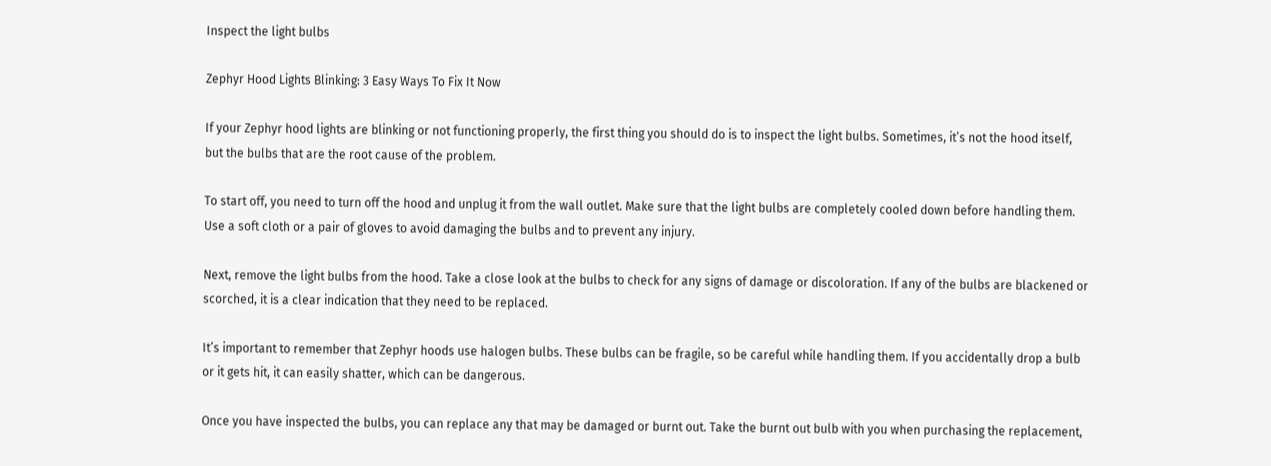Inspect the light bulbs

Zephyr Hood Lights Blinking: 3 Easy Ways To Fix It Now

If your Zephyr hood lights are blinking or not functioning properly, the first thing you should do is to inspect the light bulbs. Sometimes, it’s not the hood itself, but the bulbs that are the root cause of the problem.

To start off, you need to turn off the hood and unplug it from the wall outlet. Make sure that the light bulbs are completely cooled down before handling them. Use a soft cloth or a pair of gloves to avoid damaging the bulbs and to prevent any injury.

Next, remove the light bulbs from the hood. Take a close look at the bulbs to check for any signs of damage or discoloration. If any of the bulbs are blackened or scorched, it is a clear indication that they need to be replaced.

It’s important to remember that Zephyr hoods use halogen bulbs. These bulbs can be fragile, so be careful while handling them. If you accidentally drop a bulb or it gets hit, it can easily shatter, which can be dangerous.

Once you have inspected the bulbs, you can replace any that may be damaged or burnt out. Take the burnt out bulb with you when purchasing the replacement,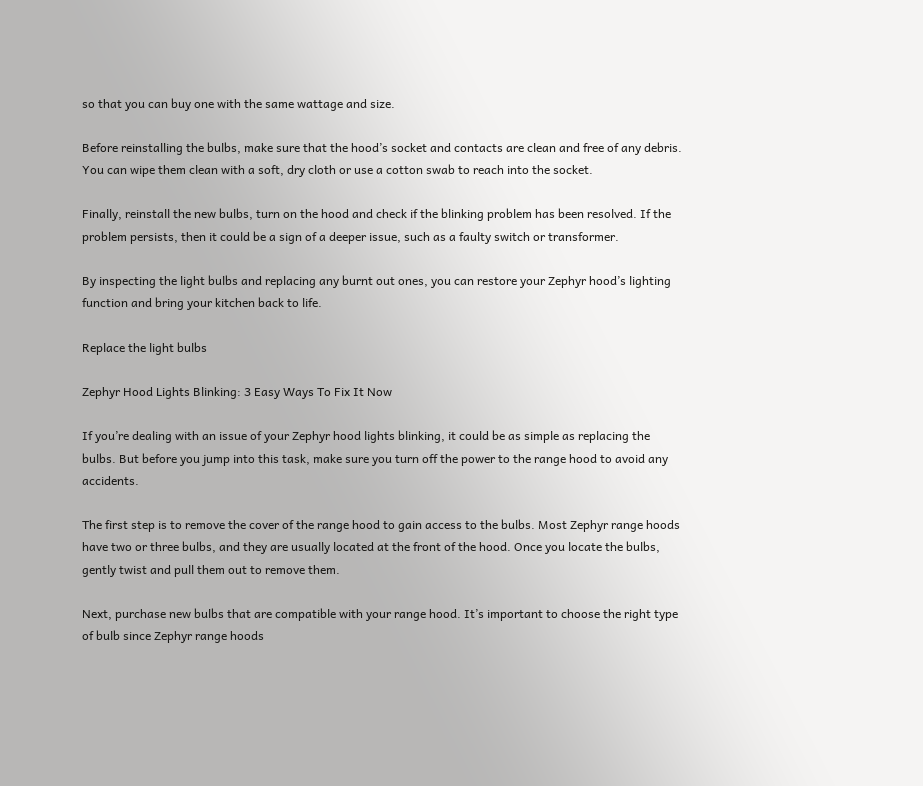so that you can buy one with the same wattage and size.

Before reinstalling the bulbs, make sure that the hood’s socket and contacts are clean and free of any debris. You can wipe them clean with a soft, dry cloth or use a cotton swab to reach into the socket.

Finally, reinstall the new bulbs, turn on the hood and check if the blinking problem has been resolved. If the problem persists, then it could be a sign of a deeper issue, such as a faulty switch or transformer.

By inspecting the light bulbs and replacing any burnt out ones, you can restore your Zephyr hood’s lighting function and bring your kitchen back to life.

Replace the light bulbs

Zephyr Hood Lights Blinking: 3 Easy Ways To Fix It Now

If you’re dealing with an issue of your Zephyr hood lights blinking, it could be as simple as replacing the bulbs. But before you jump into this task, make sure you turn off the power to the range hood to avoid any accidents.

The first step is to remove the cover of the range hood to gain access to the bulbs. Most Zephyr range hoods have two or three bulbs, and they are usually located at the front of the hood. Once you locate the bulbs, gently twist and pull them out to remove them.

Next, purchase new bulbs that are compatible with your range hood. It’s important to choose the right type of bulb since Zephyr range hoods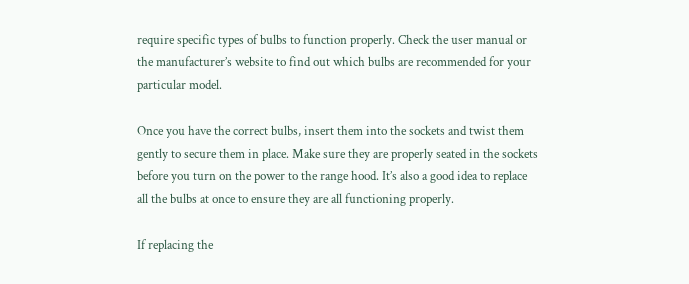require specific types of bulbs to function properly. Check the user manual or the manufacturer’s website to find out which bulbs are recommended for your particular model.

Once you have the correct bulbs, insert them into the sockets and twist them gently to secure them in place. Make sure they are properly seated in the sockets before you turn on the power to the range hood. It’s also a good idea to replace all the bulbs at once to ensure they are all functioning properly.

If replacing the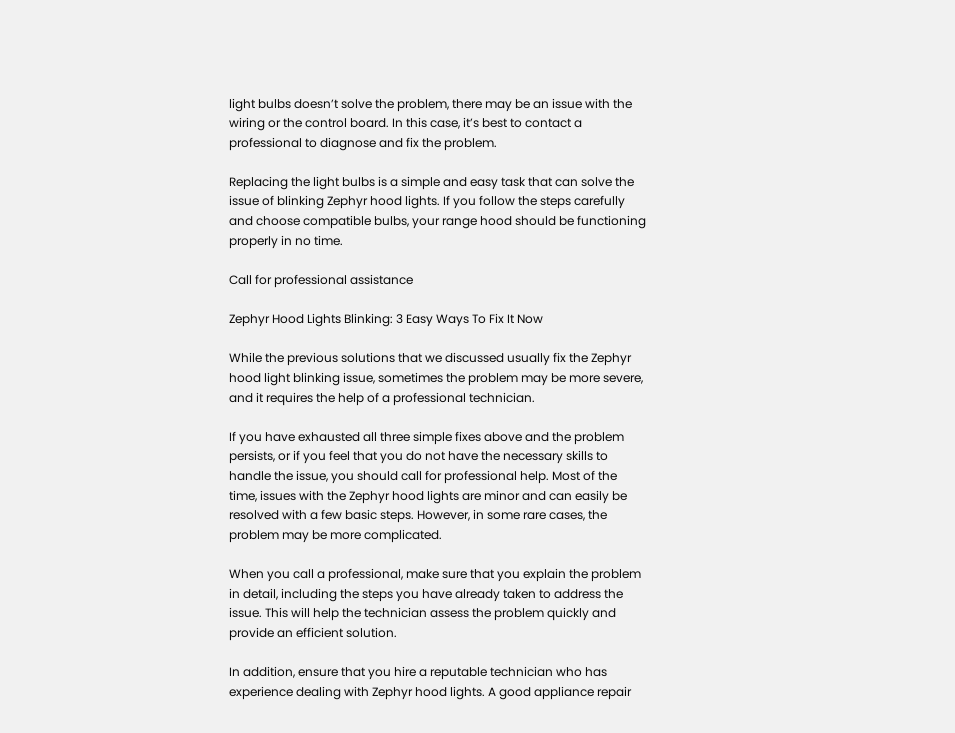light bulbs doesn’t solve the problem, there may be an issue with the wiring or the control board. In this case, it’s best to contact a professional to diagnose and fix the problem.

Replacing the light bulbs is a simple and easy task that can solve the issue of blinking Zephyr hood lights. If you follow the steps carefully and choose compatible bulbs, your range hood should be functioning properly in no time.

Call for professional assistance

Zephyr Hood Lights Blinking: 3 Easy Ways To Fix It Now

While the previous solutions that we discussed usually fix the Zephyr hood light blinking issue, sometimes the problem may be more severe, and it requires the help of a professional technician.

If you have exhausted all three simple fixes above and the problem persists, or if you feel that you do not have the necessary skills to handle the issue, you should call for professional help. Most of the time, issues with the Zephyr hood lights are minor and can easily be resolved with a few basic steps. However, in some rare cases, the problem may be more complicated.

When you call a professional, make sure that you explain the problem in detail, including the steps you have already taken to address the issue. This will help the technician assess the problem quickly and provide an efficient solution.

In addition, ensure that you hire a reputable technician who has experience dealing with Zephyr hood lights. A good appliance repair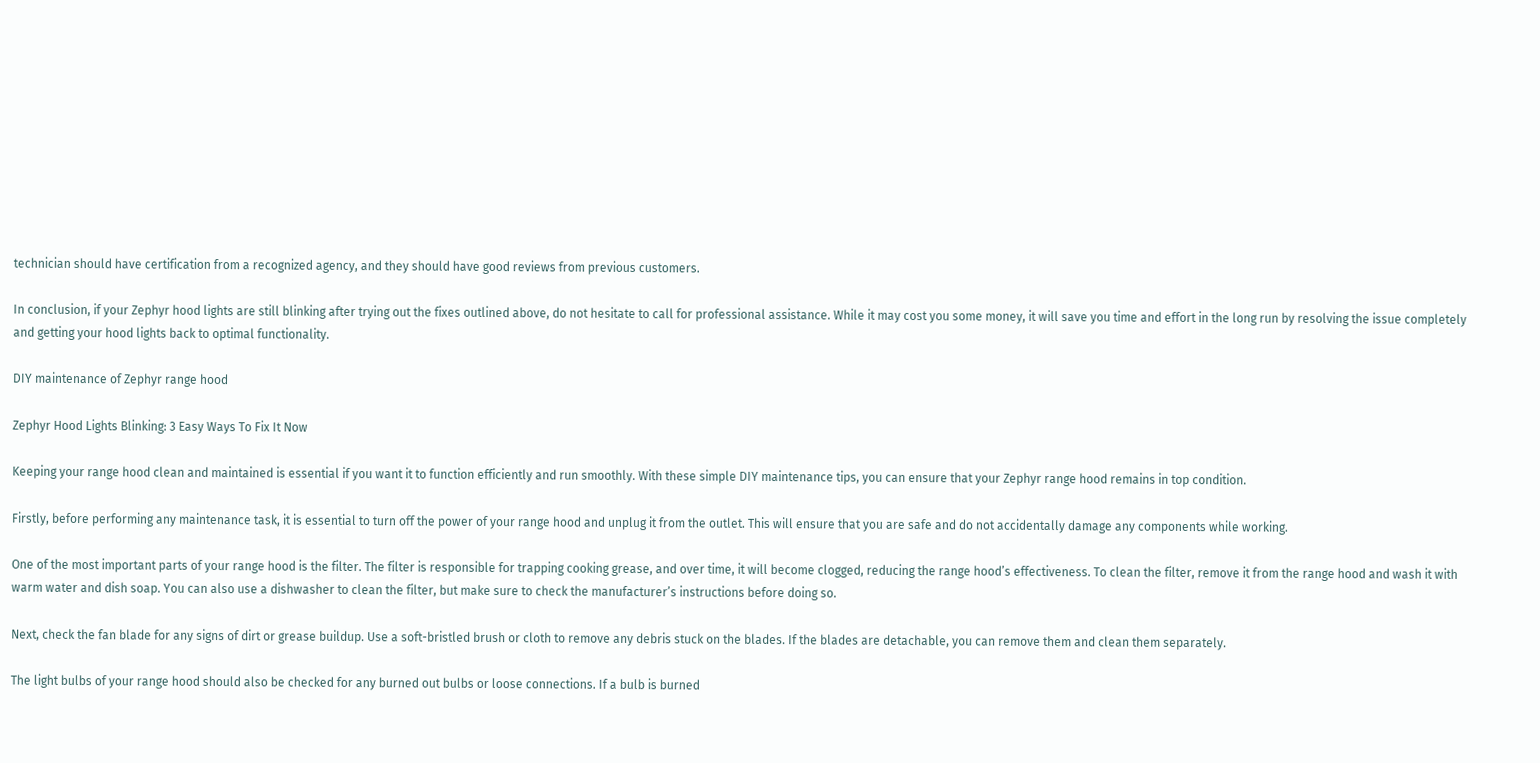technician should have certification from a recognized agency, and they should have good reviews from previous customers.

In conclusion, if your Zephyr hood lights are still blinking after trying out the fixes outlined above, do not hesitate to call for professional assistance. While it may cost you some money, it will save you time and effort in the long run by resolving the issue completely and getting your hood lights back to optimal functionality.

DIY maintenance of Zephyr range hood

Zephyr Hood Lights Blinking: 3 Easy Ways To Fix It Now

Keeping your range hood clean and maintained is essential if you want it to function efficiently and run smoothly. With these simple DIY maintenance tips, you can ensure that your Zephyr range hood remains in top condition.

Firstly, before performing any maintenance task, it is essential to turn off the power of your range hood and unplug it from the outlet. This will ensure that you are safe and do not accidentally damage any components while working.

One of the most important parts of your range hood is the filter. The filter is responsible for trapping cooking grease, and over time, it will become clogged, reducing the range hood’s effectiveness. To clean the filter, remove it from the range hood and wash it with warm water and dish soap. You can also use a dishwasher to clean the filter, but make sure to check the manufacturer’s instructions before doing so.

Next, check the fan blade for any signs of dirt or grease buildup. Use a soft-bristled brush or cloth to remove any debris stuck on the blades. If the blades are detachable, you can remove them and clean them separately.

The light bulbs of your range hood should also be checked for any burned out bulbs or loose connections. If a bulb is burned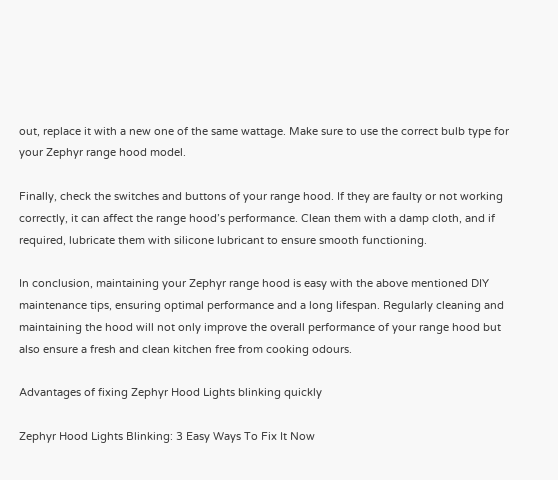out, replace it with a new one of the same wattage. Make sure to use the correct bulb type for your Zephyr range hood model.

Finally, check the switches and buttons of your range hood. If they are faulty or not working correctly, it can affect the range hood’s performance. Clean them with a damp cloth, and if required, lubricate them with silicone lubricant to ensure smooth functioning.

In conclusion, maintaining your Zephyr range hood is easy with the above mentioned DIY maintenance tips, ensuring optimal performance and a long lifespan. Regularly cleaning and maintaining the hood will not only improve the overall performance of your range hood but also ensure a fresh and clean kitchen free from cooking odours.

Advantages of fixing Zephyr Hood Lights blinking quickly

Zephyr Hood Lights Blinking: 3 Easy Ways To Fix It Now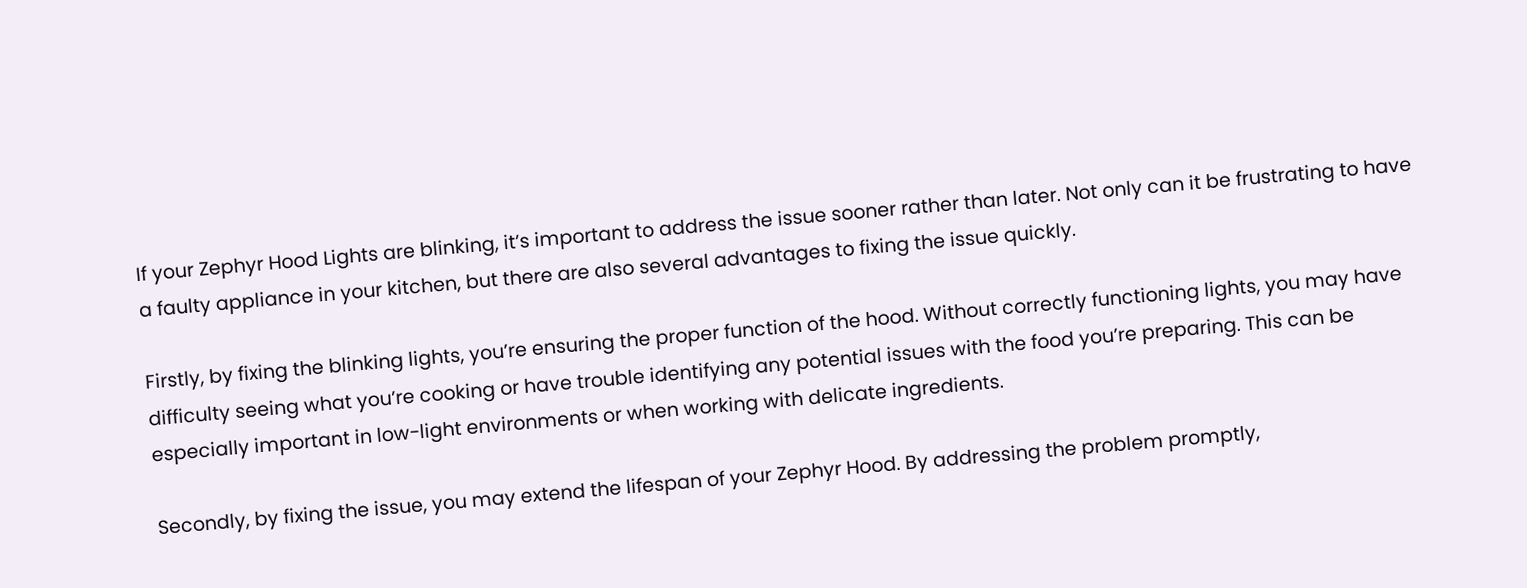If your Zephyr Hood Lights are blinking, it’s important to address the issue sooner rather than later. Not only can it be frustrating to have a faulty appliance in your kitchen, but there are also several advantages to fixing the issue quickly.

Firstly, by fixing the blinking lights, you’re ensuring the proper function of the hood. Without correctly functioning lights, you may have difficulty seeing what you’re cooking or have trouble identifying any potential issues with the food you’re preparing. This can be especially important in low-light environments or when working with delicate ingredients.

Secondly, by fixing the issue, you may extend the lifespan of your Zephyr Hood. By addressing the problem promptly,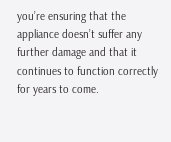you’re ensuring that the appliance doesn’t suffer any further damage and that it continues to function correctly for years to come.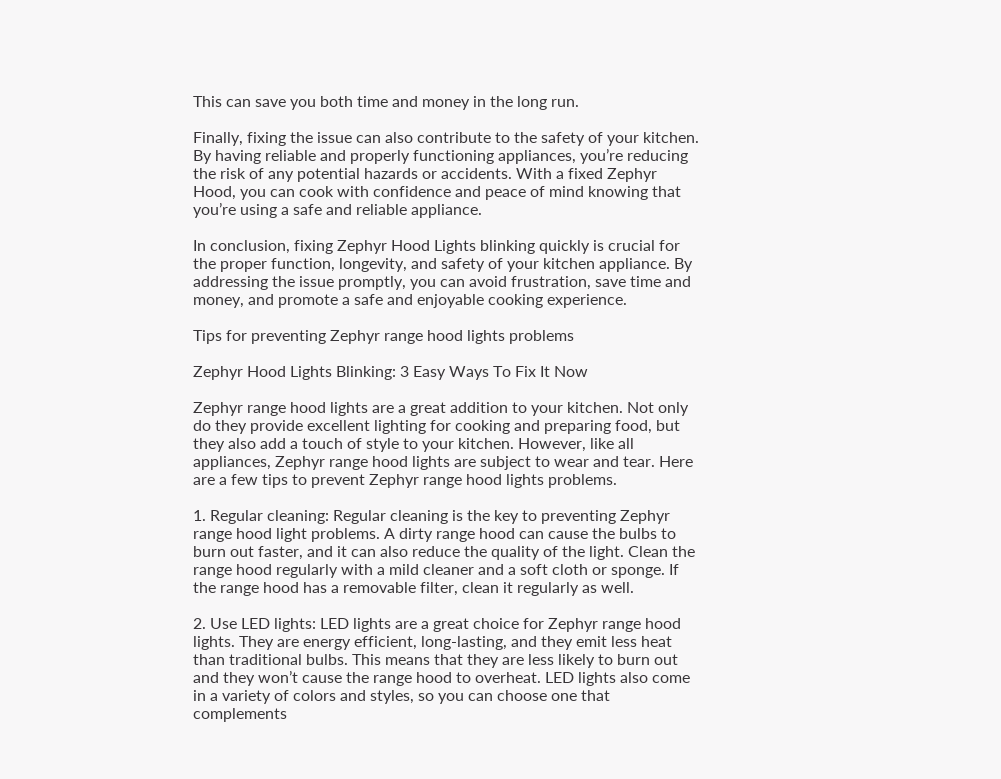This can save you both time and money in the long run.

Finally, fixing the issue can also contribute to the safety of your kitchen. By having reliable and properly functioning appliances, you’re reducing the risk of any potential hazards or accidents. With a fixed Zephyr Hood, you can cook with confidence and peace of mind knowing that you’re using a safe and reliable appliance.

In conclusion, fixing Zephyr Hood Lights blinking quickly is crucial for the proper function, longevity, and safety of your kitchen appliance. By addressing the issue promptly, you can avoid frustration, save time and money, and promote a safe and enjoyable cooking experience.

Tips for preventing Zephyr range hood lights problems

Zephyr Hood Lights Blinking: 3 Easy Ways To Fix It Now

Zephyr range hood lights are a great addition to your kitchen. Not only do they provide excellent lighting for cooking and preparing food, but they also add a touch of style to your kitchen. However, like all appliances, Zephyr range hood lights are subject to wear and tear. Here are a few tips to prevent Zephyr range hood lights problems.

1. Regular cleaning: Regular cleaning is the key to preventing Zephyr range hood light problems. A dirty range hood can cause the bulbs to burn out faster, and it can also reduce the quality of the light. Clean the range hood regularly with a mild cleaner and a soft cloth or sponge. If the range hood has a removable filter, clean it regularly as well.

2. Use LED lights: LED lights are a great choice for Zephyr range hood lights. They are energy efficient, long-lasting, and they emit less heat than traditional bulbs. This means that they are less likely to burn out and they won’t cause the range hood to overheat. LED lights also come in a variety of colors and styles, so you can choose one that complements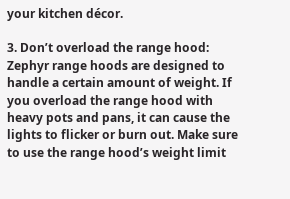your kitchen décor.

3. Don’t overload the range hood: Zephyr range hoods are designed to handle a certain amount of weight. If you overload the range hood with heavy pots and pans, it can cause the lights to flicker or burn out. Make sure to use the range hood’s weight limit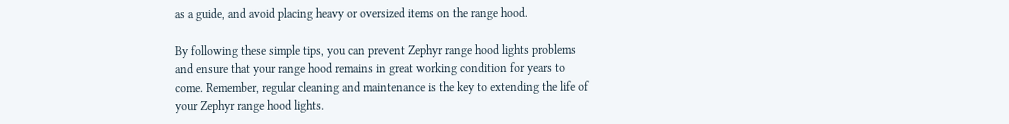as a guide, and avoid placing heavy or oversized items on the range hood.

By following these simple tips, you can prevent Zephyr range hood lights problems and ensure that your range hood remains in great working condition for years to come. Remember, regular cleaning and maintenance is the key to extending the life of your Zephyr range hood lights.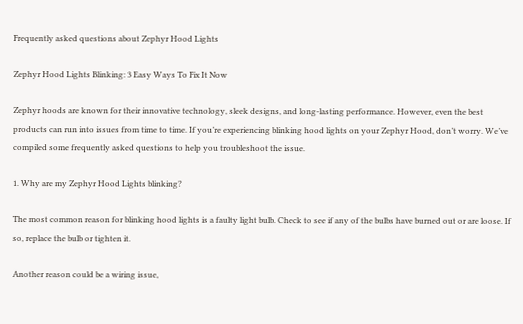Frequently asked questions about Zephyr Hood Lights

Zephyr Hood Lights Blinking: 3 Easy Ways To Fix It Now

Zephyr hoods are known for their innovative technology, sleek designs, and long-lasting performance. However, even the best products can run into issues from time to time. If you’re experiencing blinking hood lights on your Zephyr Hood, don’t worry. We’ve compiled some frequently asked questions to help you troubleshoot the issue.

1. Why are my Zephyr Hood Lights blinking?

The most common reason for blinking hood lights is a faulty light bulb. Check to see if any of the bulbs have burned out or are loose. If so, replace the bulb or tighten it.

Another reason could be a wiring issue,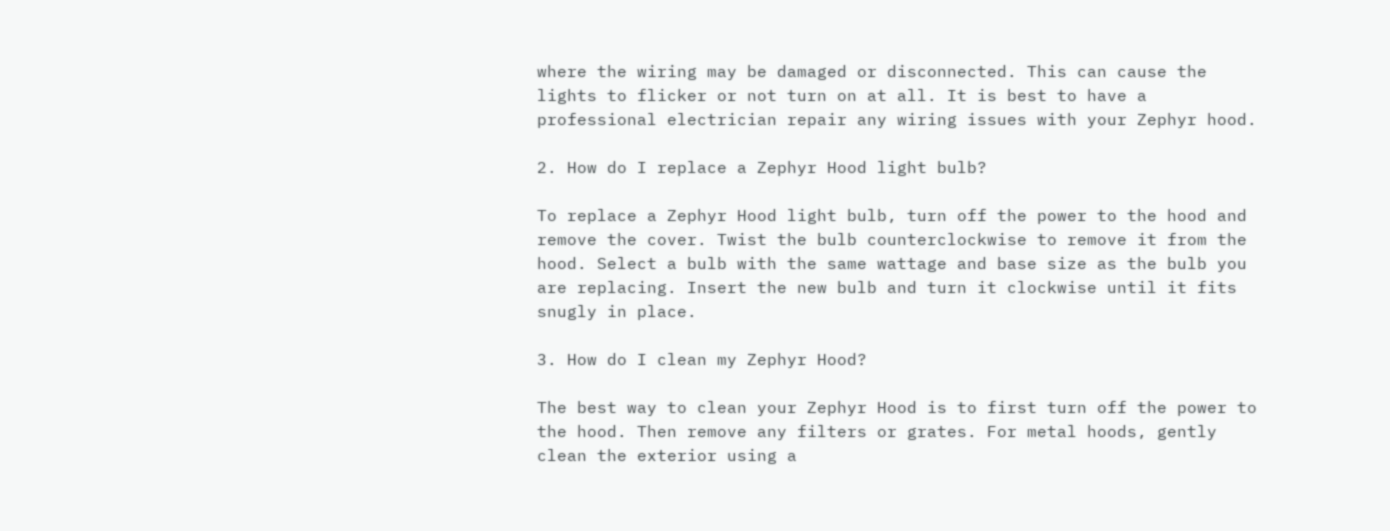where the wiring may be damaged or disconnected. This can cause the lights to flicker or not turn on at all. It is best to have a professional electrician repair any wiring issues with your Zephyr hood.

2. How do I replace a Zephyr Hood light bulb?

To replace a Zephyr Hood light bulb, turn off the power to the hood and remove the cover. Twist the bulb counterclockwise to remove it from the hood. Select a bulb with the same wattage and base size as the bulb you are replacing. Insert the new bulb and turn it clockwise until it fits snugly in place.

3. How do I clean my Zephyr Hood?

The best way to clean your Zephyr Hood is to first turn off the power to the hood. Then remove any filters or grates. For metal hoods, gently clean the exterior using a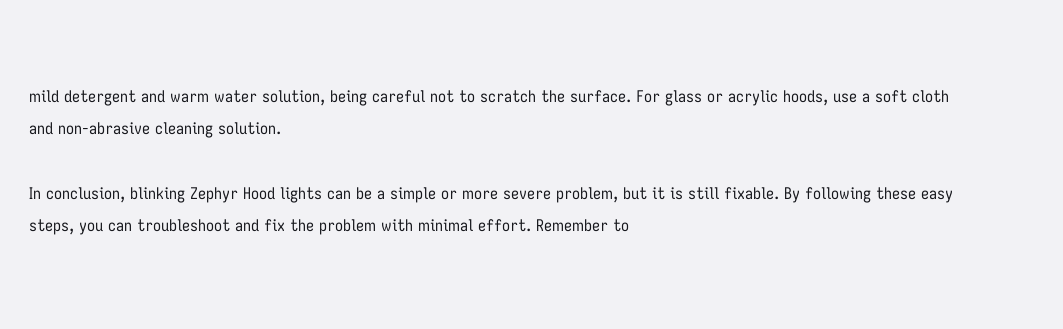mild detergent and warm water solution, being careful not to scratch the surface. For glass or acrylic hoods, use a soft cloth and non-abrasive cleaning solution.

In conclusion, blinking Zephyr Hood lights can be a simple or more severe problem, but it is still fixable. By following these easy steps, you can troubleshoot and fix the problem with minimal effort. Remember to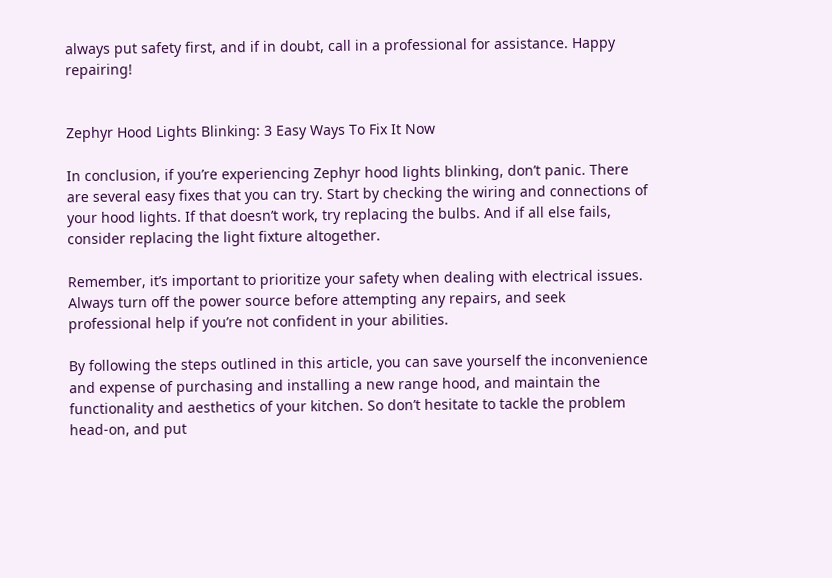always put safety first, and if in doubt, call in a professional for assistance. Happy repairing!


Zephyr Hood Lights Blinking: 3 Easy Ways To Fix It Now

In conclusion, if you’re experiencing Zephyr hood lights blinking, don’t panic. There are several easy fixes that you can try. Start by checking the wiring and connections of your hood lights. If that doesn’t work, try replacing the bulbs. And if all else fails, consider replacing the light fixture altogether.

Remember, it’s important to prioritize your safety when dealing with electrical issues. Always turn off the power source before attempting any repairs, and seek professional help if you’re not confident in your abilities.

By following the steps outlined in this article, you can save yourself the inconvenience and expense of purchasing and installing a new range hood, and maintain the functionality and aesthetics of your kitchen. So don’t hesitate to tackle the problem head-on, and put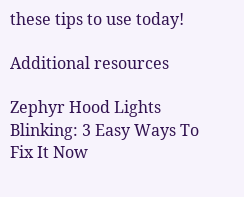these tips to use today!

Additional resources

Zephyr Hood Lights Blinking: 3 Easy Ways To Fix It Now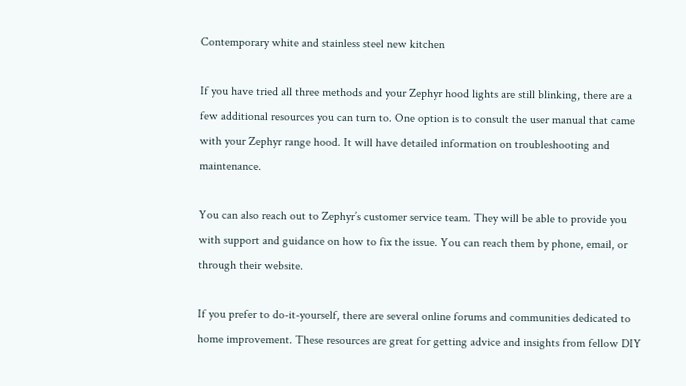Contemporary white and stainless steel new kitchen

If you have tried all three methods and your Zephyr hood lights are still blinking, there are a few additional resources you can turn to. One option is to consult the user manual that came with your Zephyr range hood. It will have detailed information on troubleshooting and maintenance.

You can also reach out to Zephyr’s customer service team. They will be able to provide you with support and guidance on how to fix the issue. You can reach them by phone, email, or through their website.

If you prefer to do-it-yourself, there are several online forums and communities dedicated to home improvement. These resources are great for getting advice and insights from fellow DIY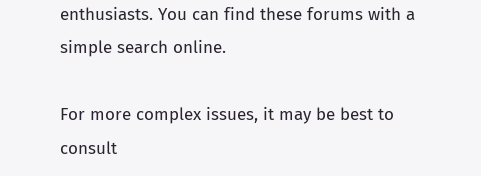enthusiasts. You can find these forums with a simple search online.

For more complex issues, it may be best to consult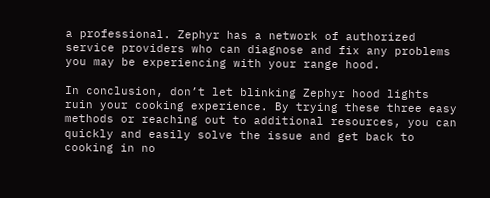a professional. Zephyr has a network of authorized service providers who can diagnose and fix any problems you may be experiencing with your range hood.

In conclusion, don’t let blinking Zephyr hood lights ruin your cooking experience. By trying these three easy methods or reaching out to additional resources, you can quickly and easily solve the issue and get back to cooking in no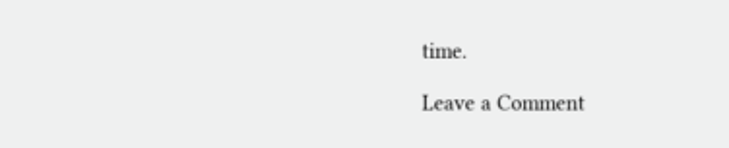time.

Leave a Comment